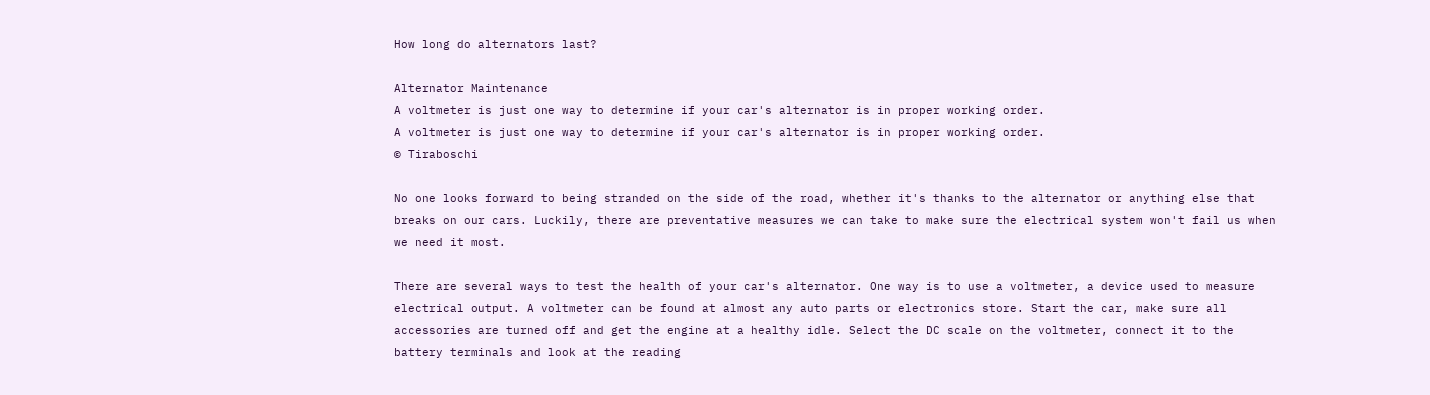How long do alternators last?

Alternator Maintenance
A voltmeter is just one way to determine if your car's alternator is in proper working order.
A voltmeter is just one way to determine if your car's alternator is in proper working order.
© Tiraboschi

No one looks forward to being stranded on the side of the road, whether it's thanks to the alternator or anything else that breaks on our cars. Luckily, there are preventative measures we can take to make sure the electrical system won't fail us when we need it most.

There are several ways to test the health of your car's alternator. One way is to use a voltmeter, a device used to measure electrical output. A voltmeter can be found at almost any auto parts or electronics store. Start the car, make sure all accessories are turned off and get the engine at a healthy idle. Select the DC scale on the voltmeter, connect it to the battery terminals and look at the reading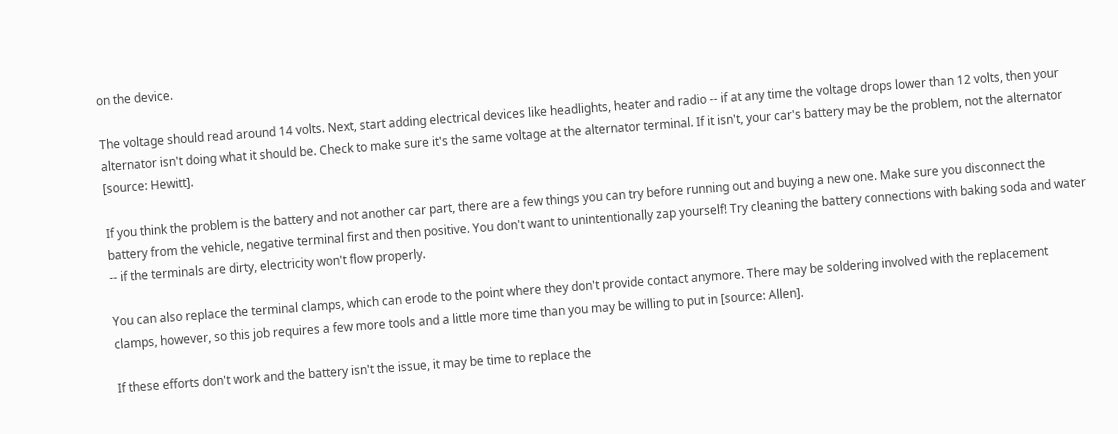on the device.

The voltage should read around 14 volts. Next, start adding electrical devices like headlights, heater and radio -- if at any time the voltage drops lower than 12 volts, then your alternator isn't doing what it should be. Check to make sure it's the same voltage at the alternator terminal. If it isn't, your car's battery may be the problem, not the alternator [source: Hewitt].

If you think the problem is the battery and not another car part, there are a few things you can try before running out and buying a new one. Make sure you disconnect the battery from the vehicle, negative terminal first and then positive. You don't want to unintentionally zap yourself! Try cleaning the battery connections with baking soda and water -- if the terminals are dirty, electricity won't flow properly.

You can also replace the terminal clamps, which can erode to the point where they don't provide contact anymore. There may be soldering involved with the replacement clamps, however, so this job requires a few more tools and a little more time than you may be willing to put in [source: Allen].

If these efforts don't work and the battery isn't the issue, it may be time to replace the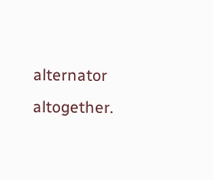alternator altogether.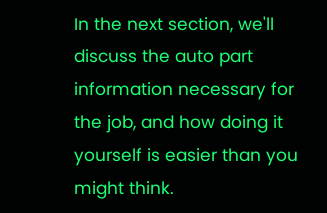In the next section, we'll discuss the auto part information necessary for the job, and how doing it yourself is easier than you might think.